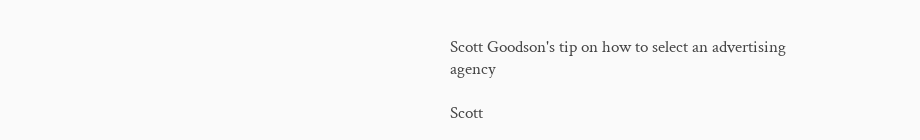Scott Goodson's tip on how to select an advertising agency

Scott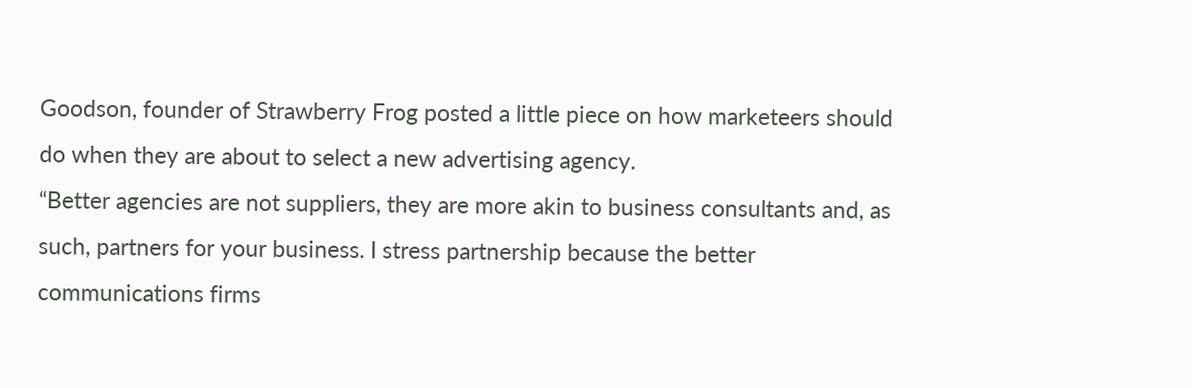Goodson, founder of Strawberry Frog posted a little piece on how marketeers should do when they are about to select a new advertising agency.
“Better agencies are not suppliers, they are more akin to business consultants and, as such, partners for your business. I stress partnership because the better communications firms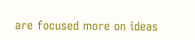are focused more on ideas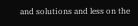and solutions and less on the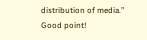distribution of media.”
Good point!